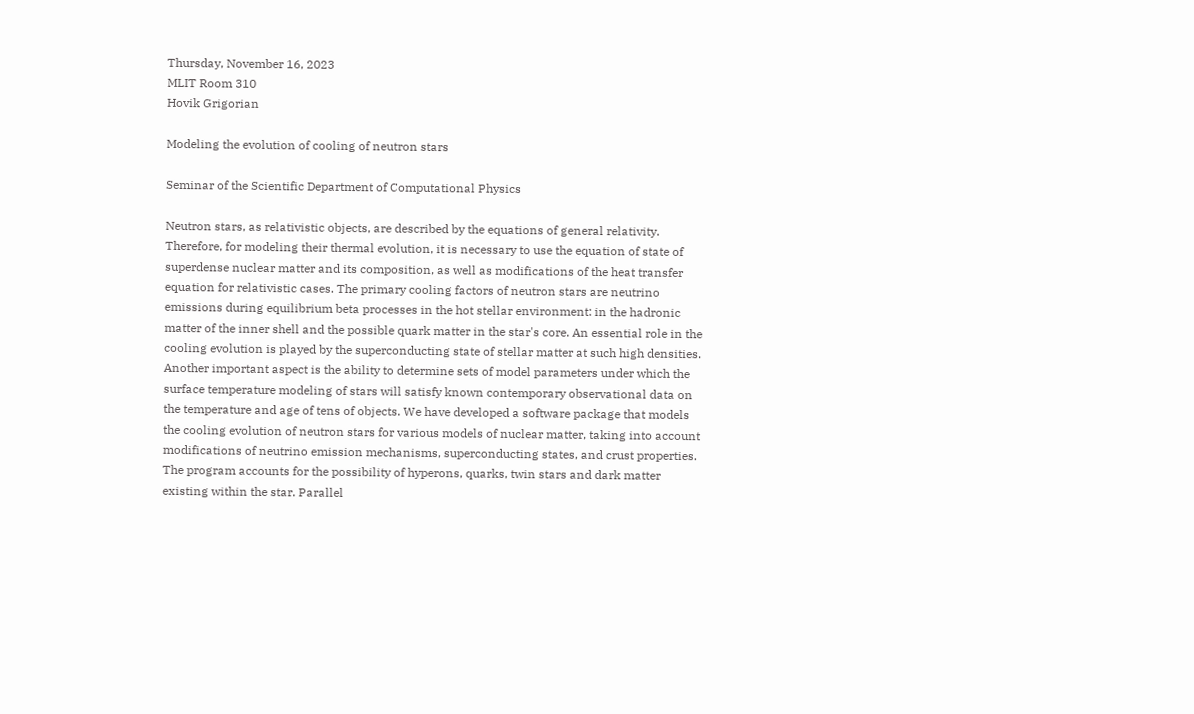Thursday, November 16, 2023
MLIT Room 310
Hovik Grigorian

Modeling the evolution of cooling of neutron stars

Seminar of the Scientific Department of Computational Physics

Neutron stars, as relativistic objects, are described by the equations of general relativity. Therefore, for modeling their thermal evolution, it is necessary to use the equation of state of superdense nuclear matter and its composition, as well as modifications of the heat transfer equation for relativistic cases. The primary cooling factors of neutron stars are neutrino emissions during equilibrium beta processes in the hot stellar environment: in the hadronic matter of the inner shell and the possible quark matter in the star's core. An essential role in the cooling evolution is played by the superconducting state of stellar matter at such high densities. Another important aspect is the ability to determine sets of model parameters under which the surface temperature modeling of stars will satisfy known contemporary observational data on the temperature and age of tens of objects. We have developed a software package that models the cooling evolution of neutron stars for various models of nuclear matter, taking into account modifications of neutrino emission mechanisms, superconducting states, and crust properties. The program accounts for the possibility of hyperons, quarks, twin stars and dark matter existing within the star. Parallel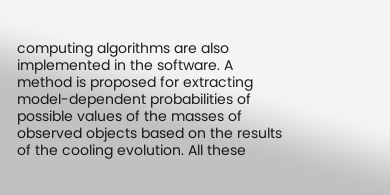computing algorithms are also implemented in the software. A method is proposed for extracting model-dependent probabilities of possible values of the masses of observed objects based on the results of the cooling evolution. All these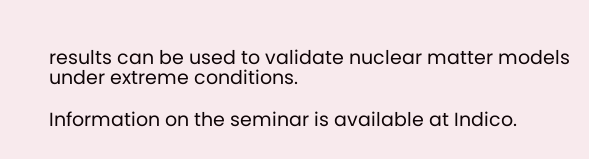results can be used to validate nuclear matter models under extreme conditions.

Information on the seminar is available at Indico.